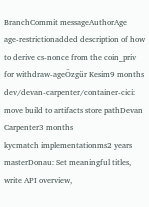BranchCommit messageAuthorAge
age-restrictionadded description of how to derive cs-nonce from the coin_priv for withdraw-ageÖzgür Kesim9 months
dev/devan-carpenter/container-cici: move build to artifacts store pathDevan Carpenter3 months
kycmatch implementationms2 years
masterDonau: Set meaningful titles, write API overview,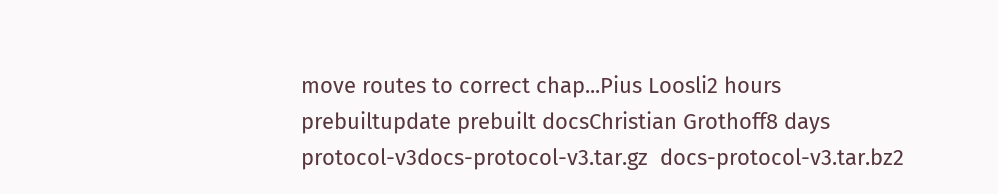move routes to correct chap...Pius Loosli2 hours
prebuiltupdate prebuilt docsChristian Grothoff8 days
protocol-v3docs-protocol-v3.tar.gz  docs-protocol-v3.tar.bz2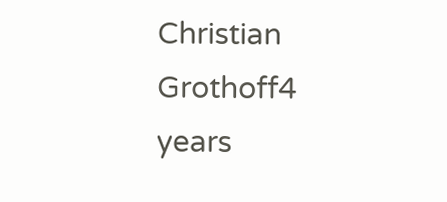Christian Grothoff4 years